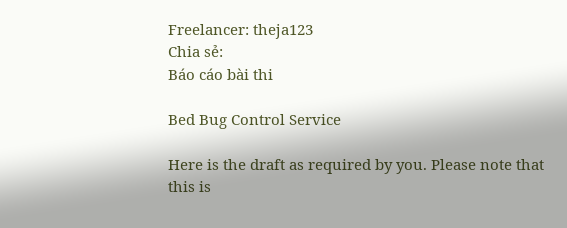Freelancer: theja123
Chia sẻ:
Báo cáo bài thi

Bed Bug Control Service

Here is the draft as required by you. Please note that this is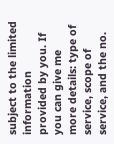subject to the limited information provided by you. If you can give me more details: type of service, scope of service, and the no.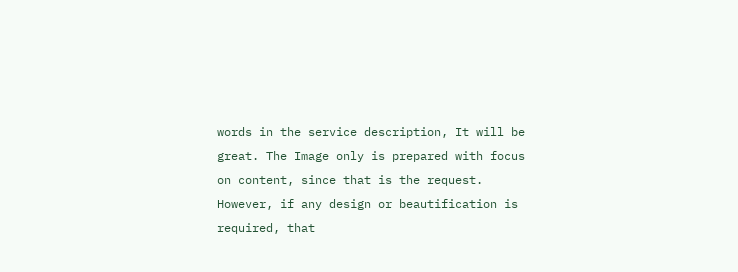words in the service description, It will be great. The Image only is prepared with focus on content, since that is the request. However, if any design or beautification is required, that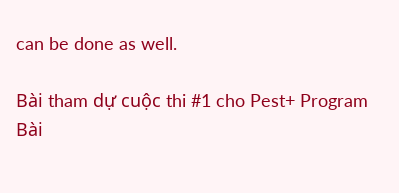can be done as well.

Bài tham dự cuộc thi #1 cho Pest+ Program
Bài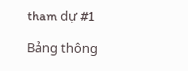tham dự #1

Bảng thông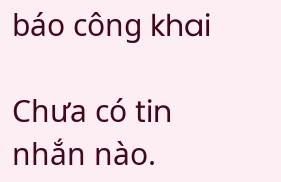báo công khai

Chưa có tin nhắn nào.